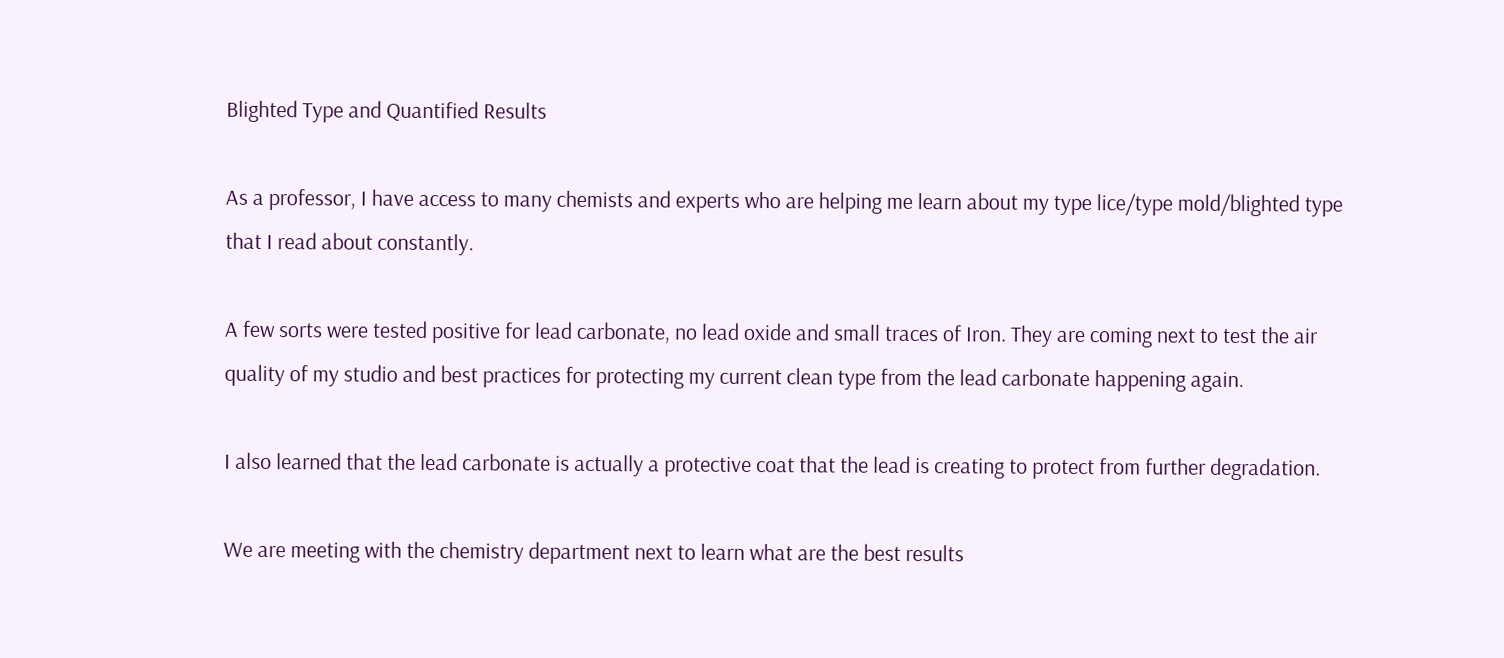Blighted Type and Quantified Results

As a professor, I have access to many chemists and experts who are helping me learn about my type lice/type mold/blighted type that I read about constantly.

A few sorts were tested positive for lead carbonate, no lead oxide and small traces of Iron. They are coming next to test the air quality of my studio and best practices for protecting my current clean type from the lead carbonate happening again.

I also learned that the lead carbonate is actually a protective coat that the lead is creating to protect from further degradation.

We are meeting with the chemistry department next to learn what are the best results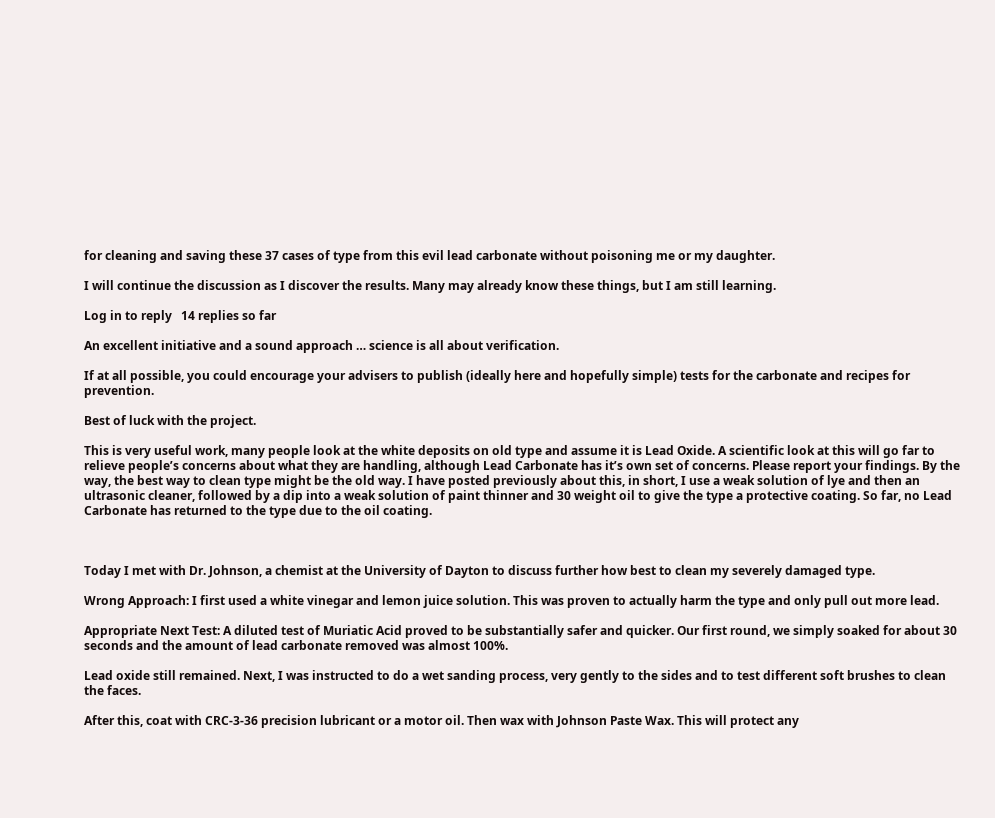for cleaning and saving these 37 cases of type from this evil lead carbonate without poisoning me or my daughter.

I will continue the discussion as I discover the results. Many may already know these things, but I am still learning.

Log in to reply   14 replies so far

An excellent initiative and a sound approach … science is all about verification.

If at all possible, you could encourage your advisers to publish (ideally here and hopefully simple) tests for the carbonate and recipes for prevention.

Best of luck with the project.

This is very useful work, many people look at the white deposits on old type and assume it is Lead Oxide. A scientific look at this will go far to relieve people’s concerns about what they are handling, although Lead Carbonate has it’s own set of concerns. Please report your findings. By the way, the best way to clean type might be the old way. I have posted previously about this, in short, I use a weak solution of lye and then an ultrasonic cleaner, followed by a dip into a weak solution of paint thinner and 30 weight oil to give the type a protective coating. So far, no Lead Carbonate has returned to the type due to the oil coating.



Today I met with Dr. Johnson, a chemist at the University of Dayton to discuss further how best to clean my severely damaged type.

Wrong Approach: I first used a white vinegar and lemon juice solution. This was proven to actually harm the type and only pull out more lead.

Appropriate Next Test: A diluted test of Muriatic Acid proved to be substantially safer and quicker. Our first round, we simply soaked for about 30 seconds and the amount of lead carbonate removed was almost 100%.

Lead oxide still remained. Next, I was instructed to do a wet sanding process, very gently to the sides and to test different soft brushes to clean the faces.

After this, coat with CRC-3-36 precision lubricant or a motor oil. Then wax with Johnson Paste Wax. This will protect any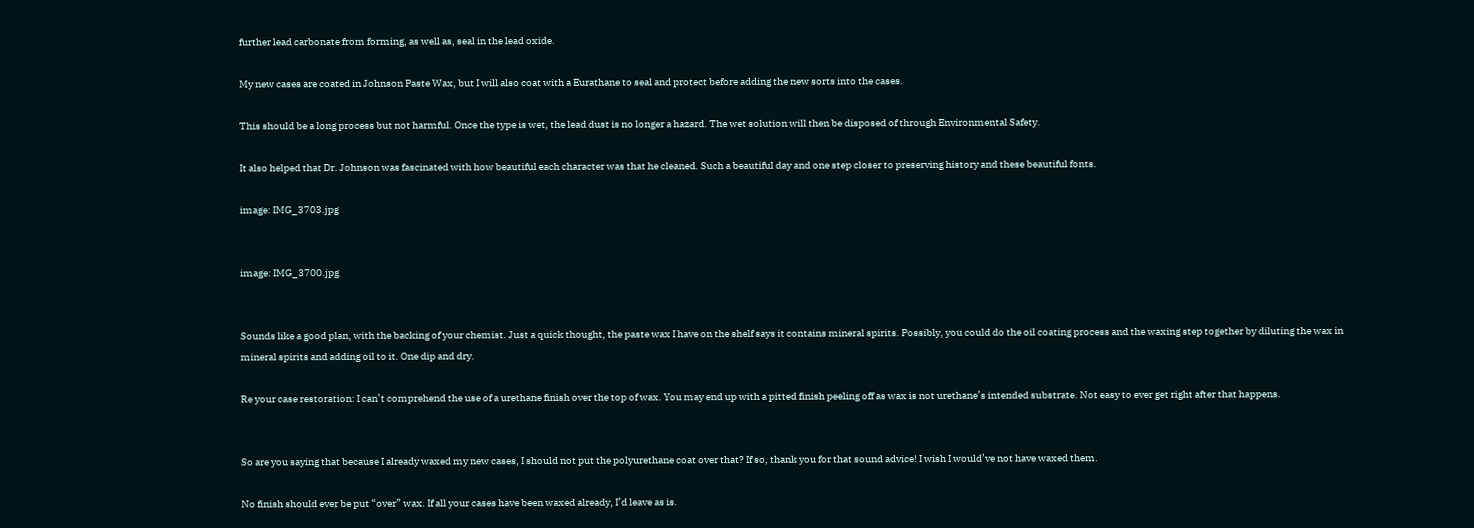further lead carbonate from forming, as well as, seal in the lead oxide.

My new cases are coated in Johnson Paste Wax, but I will also coat with a Eurathane to seal and protect before adding the new sorts into the cases.

This should be a long process but not harmful. Once the type is wet, the lead dust is no longer a hazard. The wet solution will then be disposed of through Environmental Safety.

It also helped that Dr. Johnson was fascinated with how beautiful each character was that he cleaned. Such a beautiful day and one step closer to preserving history and these beautiful fonts.

image: IMG_3703.jpg


image: IMG_3700.jpg


Sounds like a good plan, with the backing of your chemist. Just a quick thought, the paste wax I have on the shelf says it contains mineral spirits. Possibly, you could do the oil coating process and the waxing step together by diluting the wax in mineral spirits and adding oil to it. One dip and dry.

Re your case restoration: I can’t comprehend the use of a urethane finish over the top of wax. You may end up with a pitted finish peeling off as wax is not urethane’s intended substrate. Not easy to ever get right after that happens.


So are you saying that because I already waxed my new cases, I should not put the polyurethane coat over that? If so, thank you for that sound advice! I wish I would’ve not have waxed them.

No finish should ever be put “over” wax. If all your cases have been waxed already, I’d leave as is.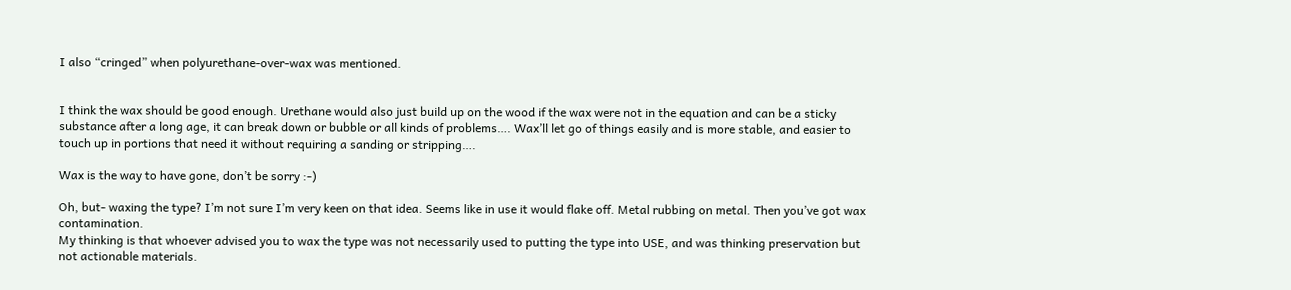I also “cringed” when polyurethane-over-wax was mentioned.


I think the wax should be good enough. Urethane would also just build up on the wood if the wax were not in the equation and can be a sticky substance after a long age, it can break down or bubble or all kinds of problems…. Wax’ll let go of things easily and is more stable, and easier to touch up in portions that need it without requiring a sanding or stripping….

Wax is the way to have gone, don’t be sorry :-)

Oh, but- waxing the type? I’m not sure I’m very keen on that idea. Seems like in use it would flake off. Metal rubbing on metal. Then you’ve got wax contamination.
My thinking is that whoever advised you to wax the type was not necessarily used to putting the type into USE, and was thinking preservation but not actionable materials.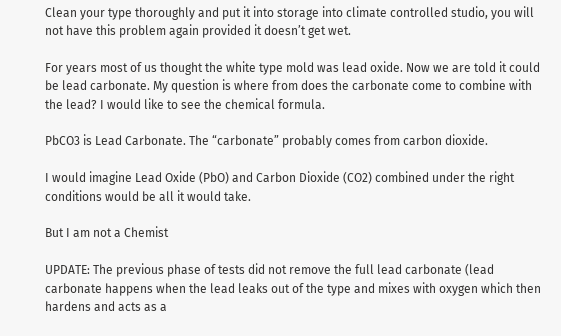Clean your type thoroughly and put it into storage into climate controlled studio, you will not have this problem again provided it doesn’t get wet.

For years most of us thought the white type mold was lead oxide. Now we are told it could be lead carbonate. My question is where from does the carbonate come to combine with the lead? I would like to see the chemical formula.

PbCO3 is Lead Carbonate. The “carbonate” probably comes from carbon dioxide.

I would imagine Lead Oxide (PbO) and Carbon Dioxide (CO2) combined under the right conditions would be all it would take.

But I am not a Chemist

UPDATE: The previous phase of tests did not remove the full lead carbonate (lead carbonate happens when the lead leaks out of the type and mixes with oxygen which then hardens and acts as a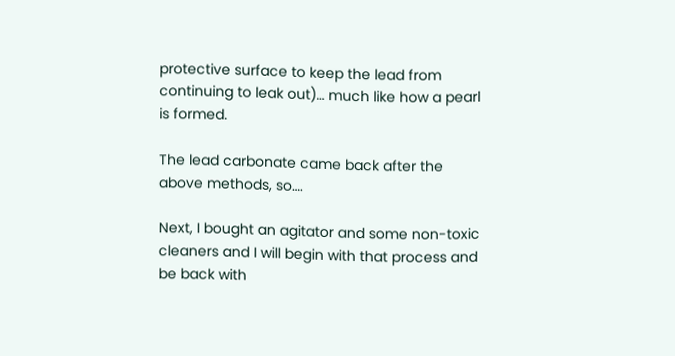protective surface to keep the lead from continuing to leak out)… much like how a pearl is formed.

The lead carbonate came back after the above methods, so….

Next, I bought an agitator and some non-toxic cleaners and I will begin with that process and be back with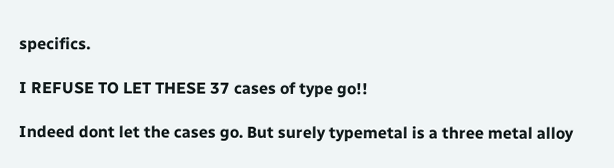specifics.

I REFUSE TO LET THESE 37 cases of type go!!

Indeed dont let the cases go. But surely typemetal is a three metal alloy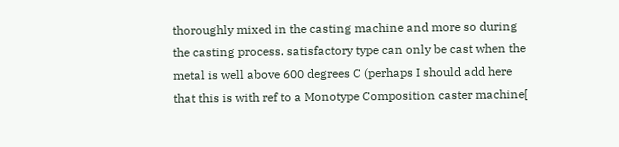thoroughly mixed in the casting machine and more so during the casting process. satisfactory type can only be cast when the metal is well above 600 degrees C (perhaps I should add here that this is with ref to a Monotype Composition caster machine[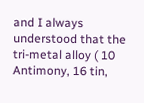and I always understood that the tri-metal alloy ( 10 Antimony, 16 tin,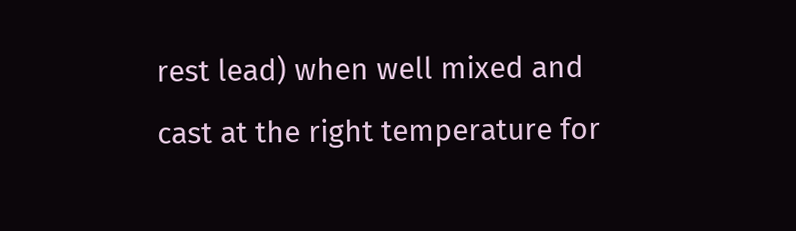rest lead) when well mixed and cast at the right temperature for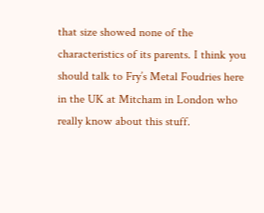that size showed none of the characteristics of its parents. I think you should talk to Fry’s Metal Foudries here in the UK at Mitcham in London who really know about this stuff.